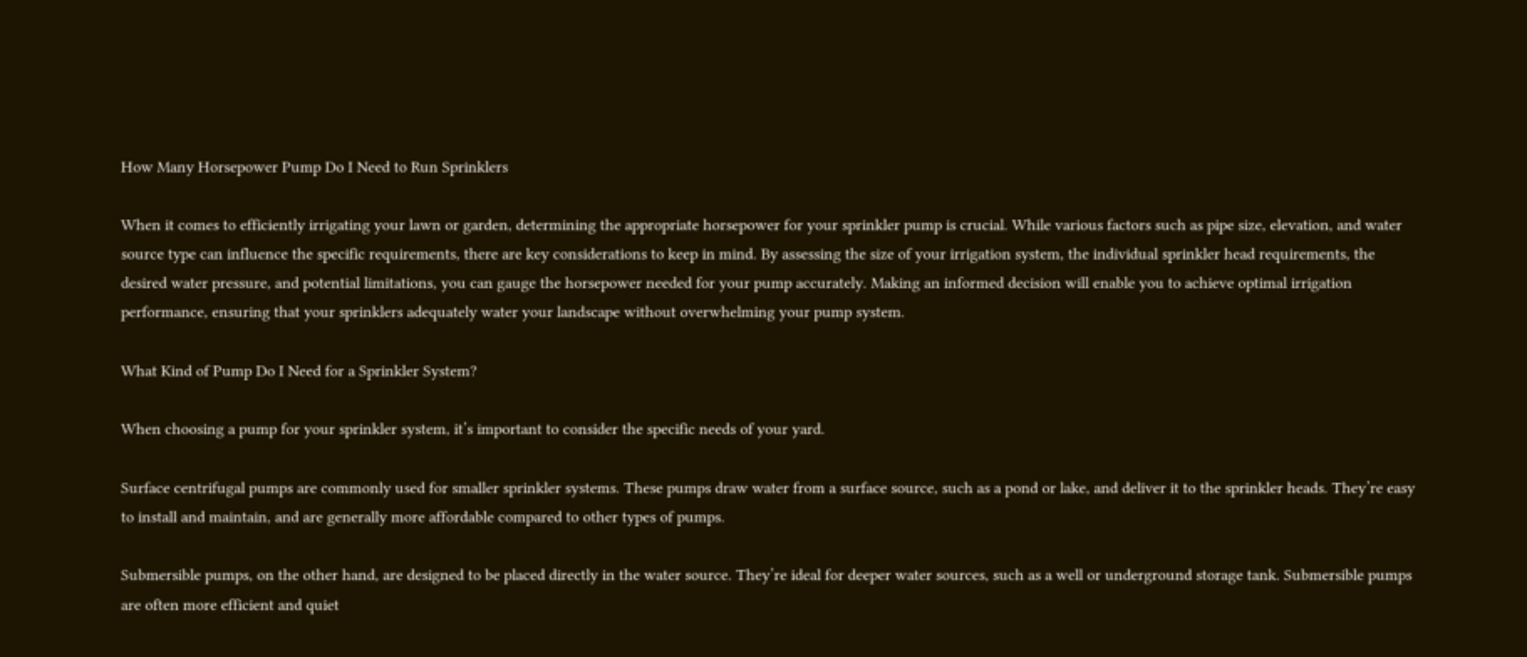How Many Horsepower Pump Do I Need to Run Sprinklers

When it comes to efficiently irrigating your lawn or garden, determining the appropriate horsepower for your sprinkler pump is crucial. While various factors such as pipe size, elevation, and water source type can influence the specific requirements, there are key considerations to keep in mind. By assessing the size of your irrigation system, the individual sprinkler head requirements, the desired water pressure, and potential limitations, you can gauge the horsepower needed for your pump accurately. Making an informed decision will enable you to achieve optimal irrigation performance, ensuring that your sprinklers adequately water your landscape without overwhelming your pump system.

What Kind of Pump Do I Need for a Sprinkler System?

When choosing a pump for your sprinkler system, it’s important to consider the specific needs of your yard.

Surface centrifugal pumps are commonly used for smaller sprinkler systems. These pumps draw water from a surface source, such as a pond or lake, and deliver it to the sprinkler heads. They’re easy to install and maintain, and are generally more affordable compared to other types of pumps.

Submersible pumps, on the other hand, are designed to be placed directly in the water source. They’re ideal for deeper water sources, such as a well or underground storage tank. Submersible pumps are often more efficient and quiet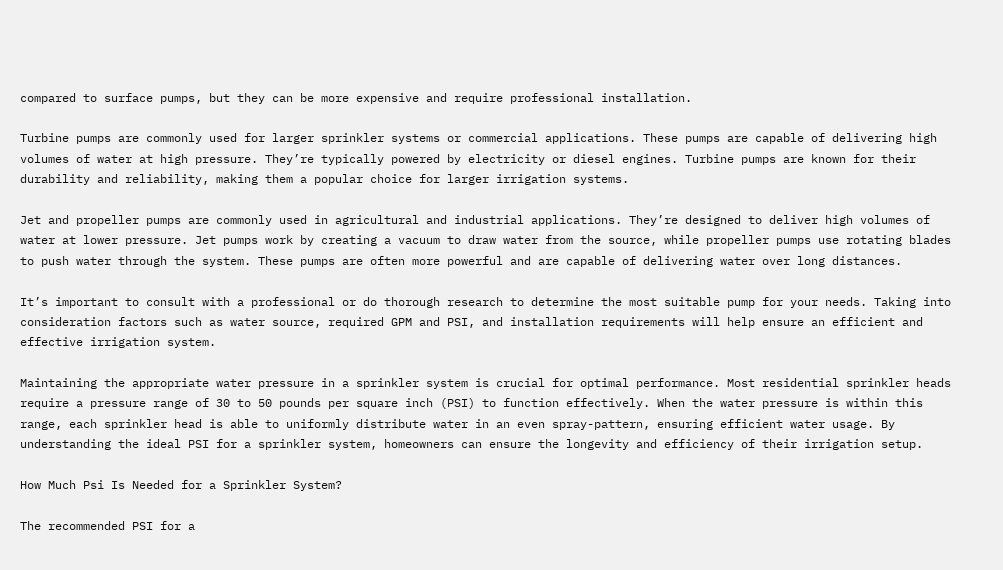compared to surface pumps, but they can be more expensive and require professional installation.

Turbine pumps are commonly used for larger sprinkler systems or commercial applications. These pumps are capable of delivering high volumes of water at high pressure. They’re typically powered by electricity or diesel engines. Turbine pumps are known for their durability and reliability, making them a popular choice for larger irrigation systems.

Jet and propeller pumps are commonly used in agricultural and industrial applications. They’re designed to deliver high volumes of water at lower pressure. Jet pumps work by creating a vacuum to draw water from the source, while propeller pumps use rotating blades to push water through the system. These pumps are often more powerful and are capable of delivering water over long distances.

It’s important to consult with a professional or do thorough research to determine the most suitable pump for your needs. Taking into consideration factors such as water source, required GPM and PSI, and installation requirements will help ensure an efficient and effective irrigation system.

Maintaining the appropriate water pressure in a sprinkler system is crucial for optimal performance. Most residential sprinkler heads require a pressure range of 30 to 50 pounds per square inch (PSI) to function effectively. When the water pressure is within this range, each sprinkler head is able to uniformly distribute water in an even spray-pattern, ensuring efficient water usage. By understanding the ideal PSI for a sprinkler system, homeowners can ensure the longevity and efficiency of their irrigation setup.

How Much Psi Is Needed for a Sprinkler System?

The recommended PSI for a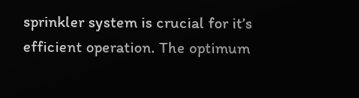sprinkler system is crucial for it’s efficient operation. The optimum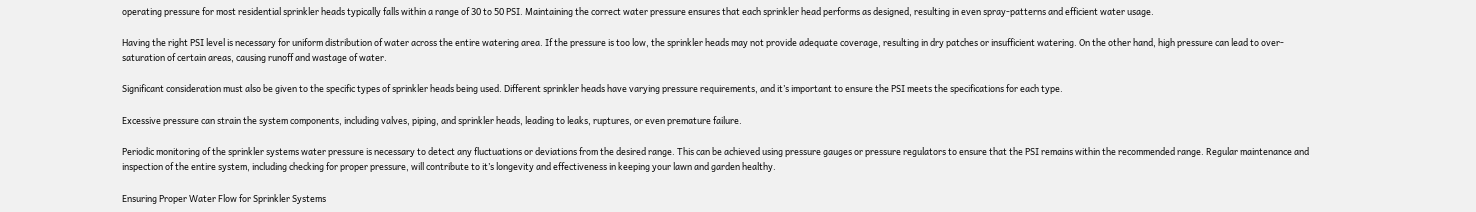operating pressure for most residential sprinkler heads typically falls within a range of 30 to 50 PSI. Maintaining the correct water pressure ensures that each sprinkler head performs as designed, resulting in even spray-patterns and efficient water usage.

Having the right PSI level is necessary for uniform distribution of water across the entire watering area. If the pressure is too low, the sprinkler heads may not provide adequate coverage, resulting in dry patches or insufficient watering. On the other hand, high pressure can lead to over-saturation of certain areas, causing runoff and wastage of water.

Significant consideration must also be given to the specific types of sprinkler heads being used. Different sprinkler heads have varying pressure requirements, and it’s important to ensure the PSI meets the specifications for each type.

Excessive pressure can strain the system components, including valves, piping, and sprinkler heads, leading to leaks, ruptures, or even premature failure.

Periodic monitoring of the sprinkler systems water pressure is necessary to detect any fluctuations or deviations from the desired range. This can be achieved using pressure gauges or pressure regulators to ensure that the PSI remains within the recommended range. Regular maintenance and inspection of the entire system, including checking for proper pressure, will contribute to it’s longevity and effectiveness in keeping your lawn and garden healthy.

Ensuring Proper Water Flow for Sprinkler Systems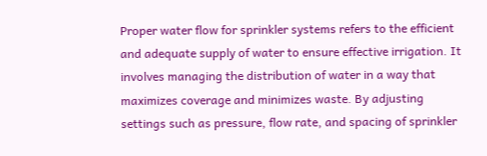Proper water flow for sprinkler systems refers to the efficient and adequate supply of water to ensure effective irrigation. It involves managing the distribution of water in a way that maximizes coverage and minimizes waste. By adjusting settings such as pressure, flow rate, and spacing of sprinkler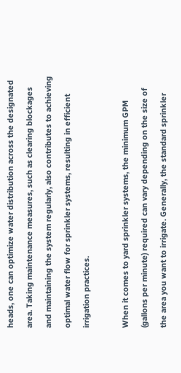heads, one can optimize water distribution across the designated area. Taking maintenance measures, such as clearing blockages and maintaining the system regularly, also contributes to achieving optimal water flow for sprinkler systems, resulting in efficient irrigation practices.

When it comes to yard sprinkler systems, the minimum GPM (gallons per minute) required can vary depending on the size of the area you want to irrigate. Generally, the standard sprinkler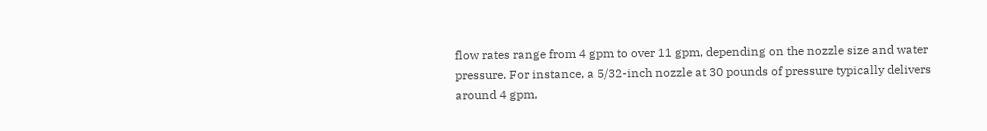flow rates range from 4 gpm to over 11 gpm, depending on the nozzle size and water pressure. For instance, a 5/32-inch nozzle at 30 pounds of pressure typically delivers around 4 gpm,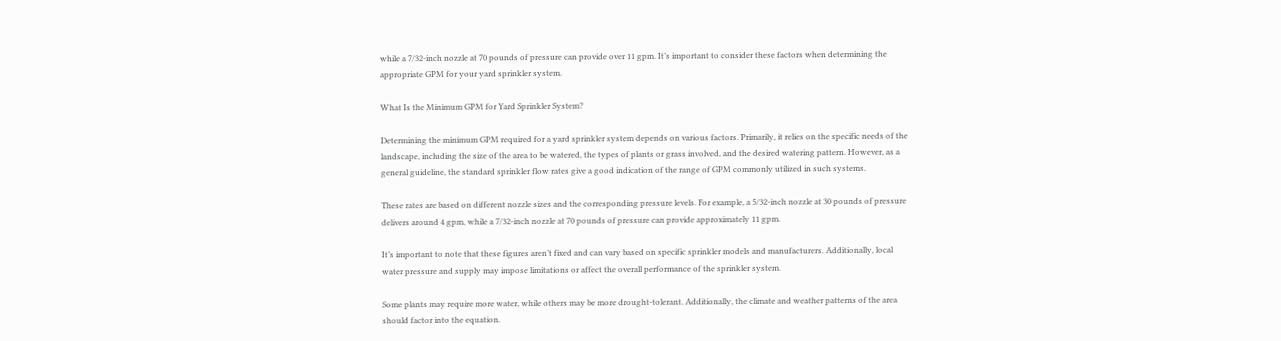while a 7/32-inch nozzle at 70 pounds of pressure can provide over 11 gpm. It’s important to consider these factors when determining the appropriate GPM for your yard sprinkler system.

What Is the Minimum GPM for Yard Sprinkler System?

Determining the minimum GPM required for a yard sprinkler system depends on various factors. Primarily, it relies on the specific needs of the landscape, including the size of the area to be watered, the types of plants or grass involved, and the desired watering pattern. However, as a general guideline, the standard sprinkler flow rates give a good indication of the range of GPM commonly utilized in such systems.

These rates are based on different nozzle sizes and the corresponding pressure levels. For example, a 5/32-inch nozzle at 30 pounds of pressure delivers around 4 gpm, while a 7/32-inch nozzle at 70 pounds of pressure can provide approximately 11 gpm.

It’s important to note that these figures aren’t fixed and can vary based on specific sprinkler models and manufacturers. Additionally, local water pressure and supply may impose limitations or affect the overall performance of the sprinkler system.

Some plants may require more water, while others may be more drought-tolerant. Additionally, the climate and weather patterns of the area should factor into the equation.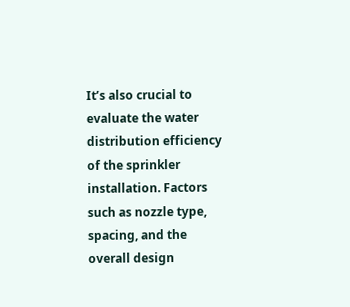It’s also crucial to evaluate the water distribution efficiency of the sprinkler installation. Factors such as nozzle type, spacing, and the overall design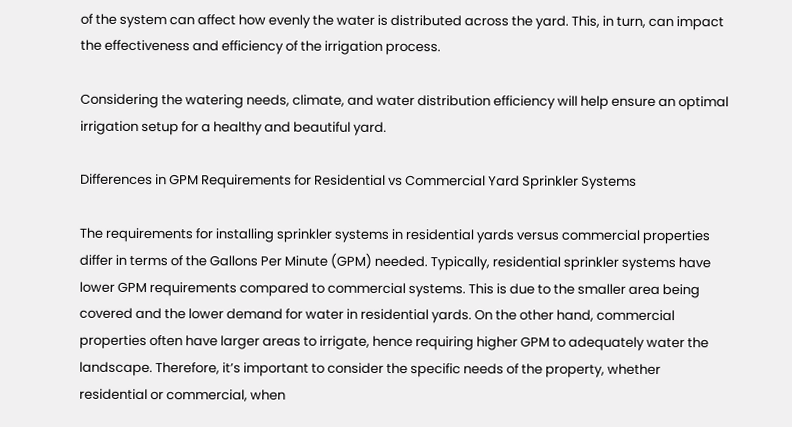of the system can affect how evenly the water is distributed across the yard. This, in turn, can impact the effectiveness and efficiency of the irrigation process.

Considering the watering needs, climate, and water distribution efficiency will help ensure an optimal irrigation setup for a healthy and beautiful yard.

Differences in GPM Requirements for Residential vs Commercial Yard Sprinkler Systems

The requirements for installing sprinkler systems in residential yards versus commercial properties differ in terms of the Gallons Per Minute (GPM) needed. Typically, residential sprinkler systems have lower GPM requirements compared to commercial systems. This is due to the smaller area being covered and the lower demand for water in residential yards. On the other hand, commercial properties often have larger areas to irrigate, hence requiring higher GPM to adequately water the landscape. Therefore, it’s important to consider the specific needs of the property, whether residential or commercial, when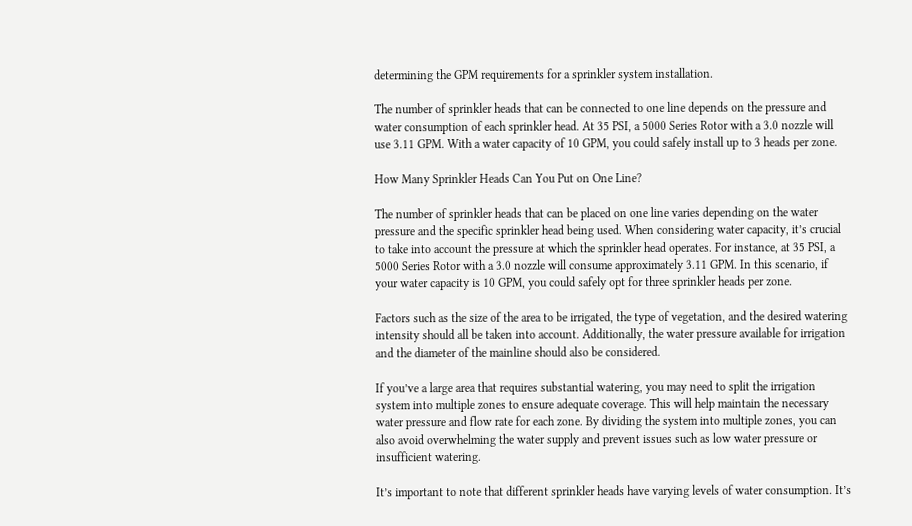determining the GPM requirements for a sprinkler system installation.

The number of sprinkler heads that can be connected to one line depends on the pressure and water consumption of each sprinkler head. At 35 PSI, a 5000 Series Rotor with a 3.0 nozzle will use 3.11 GPM. With a water capacity of 10 GPM, you could safely install up to 3 heads per zone.

How Many Sprinkler Heads Can You Put on One Line?

The number of sprinkler heads that can be placed on one line varies depending on the water pressure and the specific sprinkler head being used. When considering water capacity, it’s crucial to take into account the pressure at which the sprinkler head operates. For instance, at 35 PSI, a 5000 Series Rotor with a 3.0 nozzle will consume approximately 3.11 GPM. In this scenario, if your water capacity is 10 GPM, you could safely opt for three sprinkler heads per zone.

Factors such as the size of the area to be irrigated, the type of vegetation, and the desired watering intensity should all be taken into account. Additionally, the water pressure available for irrigation and the diameter of the mainline should also be considered.

If you’ve a large area that requires substantial watering, you may need to split the irrigation system into multiple zones to ensure adequate coverage. This will help maintain the necessary water pressure and flow rate for each zone. By dividing the system into multiple zones, you can also avoid overwhelming the water supply and prevent issues such as low water pressure or insufficient watering.

It’s important to note that different sprinkler heads have varying levels of water consumption. It’s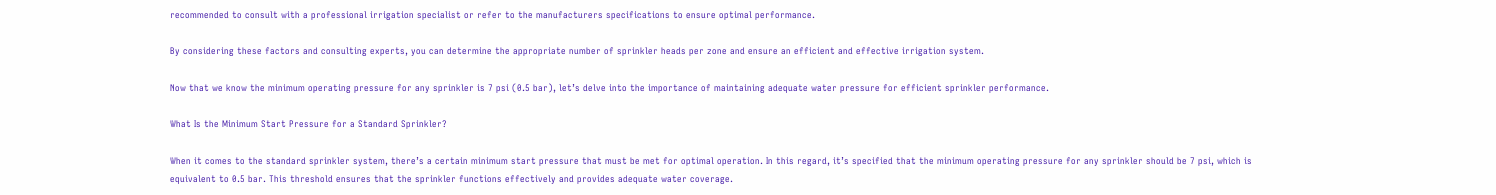recommended to consult with a professional irrigation specialist or refer to the manufacturers specifications to ensure optimal performance.

By considering these factors and consulting experts, you can determine the appropriate number of sprinkler heads per zone and ensure an efficient and effective irrigation system.

Now that we know the minimum operating pressure for any sprinkler is 7 psi (0.5 bar), let’s delve into the importance of maintaining adequate water pressure for efficient sprinkler performance.

What Is the Minimum Start Pressure for a Standard Sprinkler?

When it comes to the standard sprinkler system, there’s a certain minimum start pressure that must be met for optimal operation. In this regard, it’s specified that the minimum operating pressure for any sprinkler should be 7 psi, which is equivalent to 0.5 bar. This threshold ensures that the sprinkler functions effectively and provides adequate water coverage.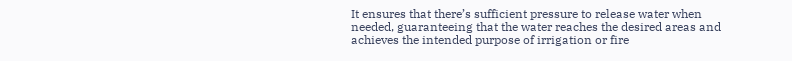It ensures that there’s sufficient pressure to release water when needed, guaranteeing that the water reaches the desired areas and achieves the intended purpose of irrigation or fire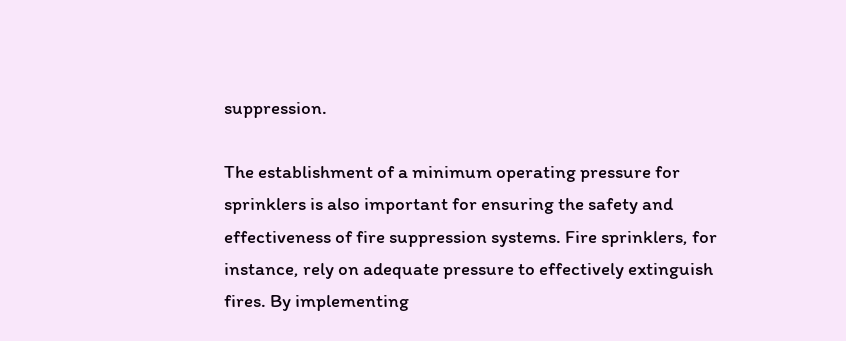suppression.

The establishment of a minimum operating pressure for sprinklers is also important for ensuring the safety and effectiveness of fire suppression systems. Fire sprinklers, for instance, rely on adequate pressure to effectively extinguish fires. By implementing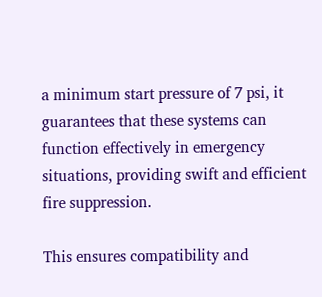a minimum start pressure of 7 psi, it guarantees that these systems can function effectively in emergency situations, providing swift and efficient fire suppression.

This ensures compatibility and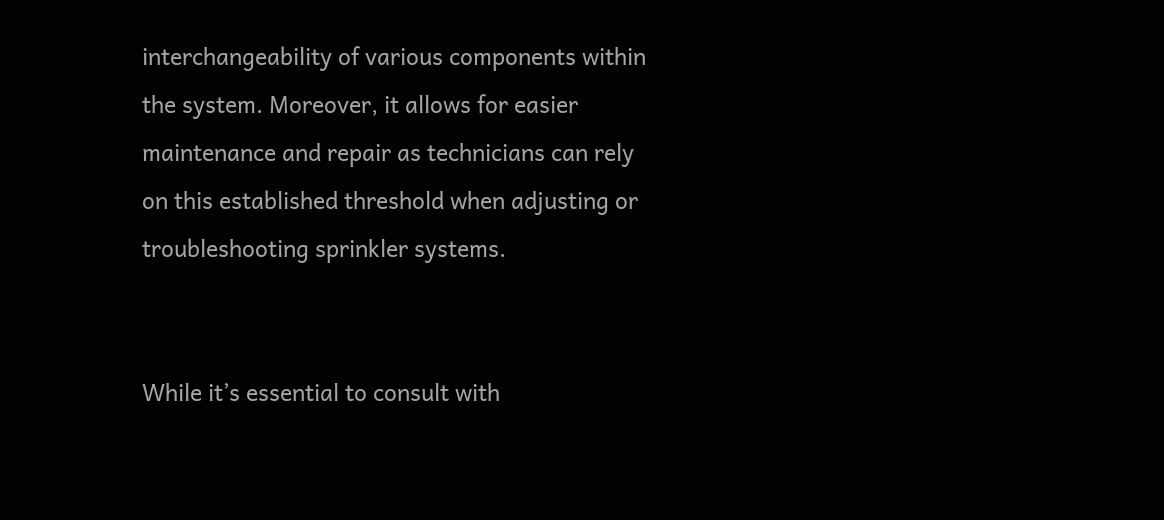interchangeability of various components within the system. Moreover, it allows for easier maintenance and repair as technicians can rely on this established threshold when adjusting or troubleshooting sprinkler systems.


While it’s essential to consult with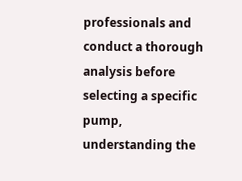professionals and conduct a thorough analysis before selecting a specific pump, understanding the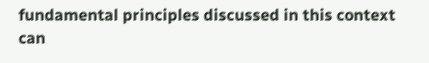fundamental principles discussed in this context can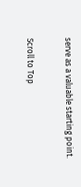serve as a valuable starting point.

Scroll to Top